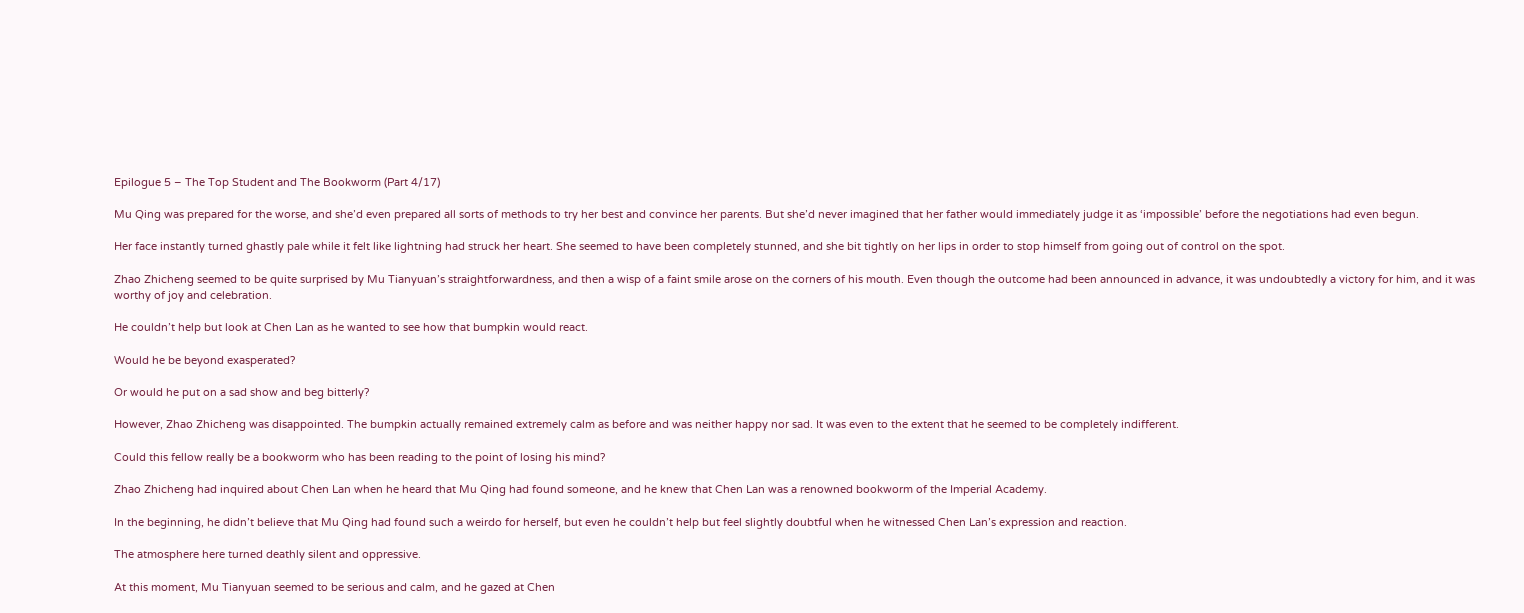Epilogue 5 – The Top Student and The Bookworm (Part 4/17)

Mu Qing was prepared for the worse, and she’d even prepared all sorts of methods to try her best and convince her parents. But she’d never imagined that her father would immediately judge it as ‘impossible’ before the negotiations had even begun.

Her face instantly turned ghastly pale while it felt like lightning had struck her heart. She seemed to have been completely stunned, and she bit tightly on her lips in order to stop himself from going out of control on the spot.

Zhao Zhicheng seemed to be quite surprised by Mu Tianyuan’s straightforwardness, and then a wisp of a faint smile arose on the corners of his mouth. Even though the outcome had been announced in advance, it was undoubtedly a victory for him, and it was worthy of joy and celebration.

He couldn’t help but look at Chen Lan as he wanted to see how that bumpkin would react.

Would he be beyond exasperated?

Or would he put on a sad show and beg bitterly?

However, Zhao Zhicheng was disappointed. The bumpkin actually remained extremely calm as before and was neither happy nor sad. It was even to the extent that he seemed to be completely indifferent.

Could this fellow really be a bookworm who has been reading to the point of losing his mind?

Zhao Zhicheng had inquired about Chen Lan when he heard that Mu Qing had found someone, and he knew that Chen Lan was a renowned bookworm of the Imperial Academy.

In the beginning, he didn’t believe that Mu Qing had found such a weirdo for herself, but even he couldn’t help but feel slightly doubtful when he witnessed Chen Lan’s expression and reaction.

The atmosphere here turned deathly silent and oppressive.

At this moment, Mu Tianyuan seemed to be serious and calm, and he gazed at Chen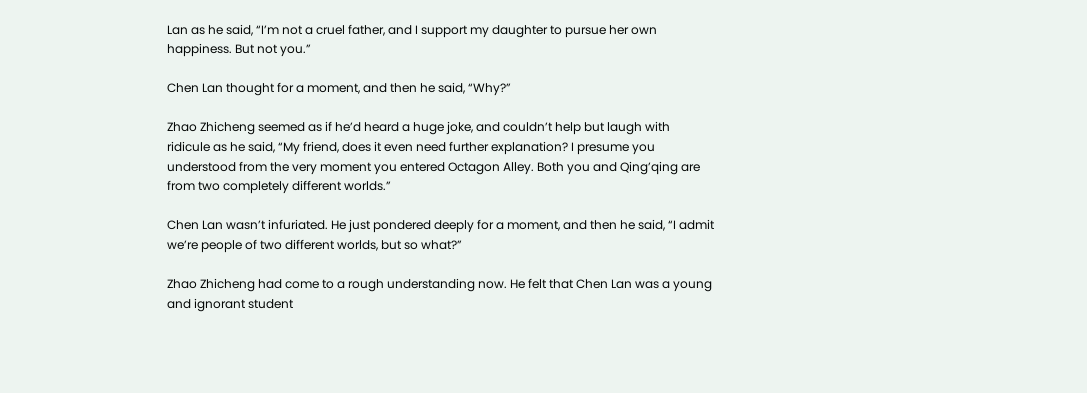Lan as he said, “I’m not a cruel father, and I support my daughter to pursue her own happiness. But not you.”

Chen Lan thought for a moment, and then he said, “Why?”

Zhao Zhicheng seemed as if he’d heard a huge joke, and couldn’t help but laugh with ridicule as he said, “My friend, does it even need further explanation? I presume you understood from the very moment you entered Octagon Alley. Both you and Qing’qing are from two completely different worlds.”

Chen Lan wasn’t infuriated. He just pondered deeply for a moment, and then he said, “I admit we’re people of two different worlds, but so what?”

Zhao Zhicheng had come to a rough understanding now. He felt that Chen Lan was a young and ignorant student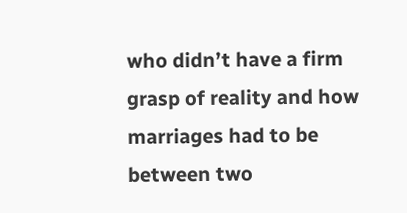who didn’t have a firm grasp of reality and how marriages had to be between two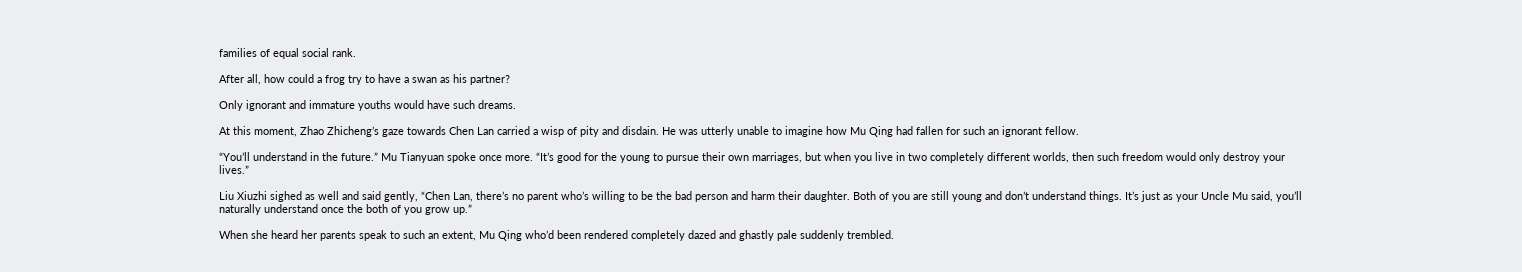families of equal social rank.

After all, how could a frog try to have a swan as his partner?

Only ignorant and immature youths would have such dreams.

At this moment, Zhao Zhicheng’s gaze towards Chen Lan carried a wisp of pity and disdain. He was utterly unable to imagine how Mu Qing had fallen for such an ignorant fellow.

“You’ll understand in the future.” Mu Tianyuan spoke once more. “It’s good for the young to pursue their own marriages, but when you live in two completely different worlds, then such freedom would only destroy your lives.”

Liu Xiuzhi sighed as well and said gently, “Chen Lan, there’s no parent who’s willing to be the bad person and harm their daughter. Both of you are still young and don’t understand things. It’s just as your Uncle Mu said, you’ll naturally understand once the both of you grow up.”

When she heard her parents speak to such an extent, Mu Qing who’d been rendered completely dazed and ghastly pale suddenly trembled.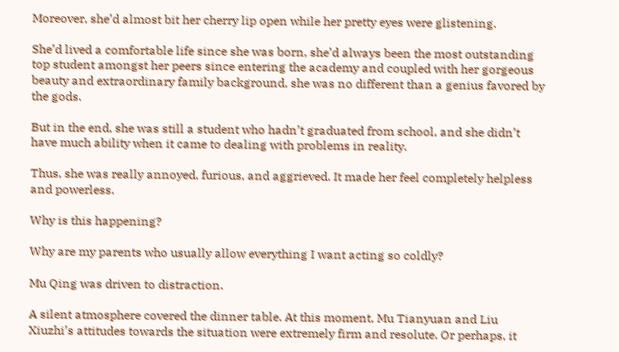Moreover, she’d almost bit her cherry lip open while her pretty eyes were glistening.

She’d lived a comfortable life since she was born, she’d always been the most outstanding top student amongst her peers since entering the academy and coupled with her gorgeous beauty and extraordinary family background, she was no different than a genius favored by the gods.

But in the end, she was still a student who hadn’t graduated from school, and she didn’t have much ability when it came to dealing with problems in reality.

Thus, she was really annoyed, furious, and aggrieved. It made her feel completely helpless and powerless.

Why is this happening?

Why are my parents who usually allow everything I want acting so coldly?

Mu Qing was driven to distraction.

A silent atmosphere covered the dinner table. At this moment, Mu Tianyuan and Liu Xiuzhi’s attitudes towards the situation were extremely firm and resolute. Or perhaps, it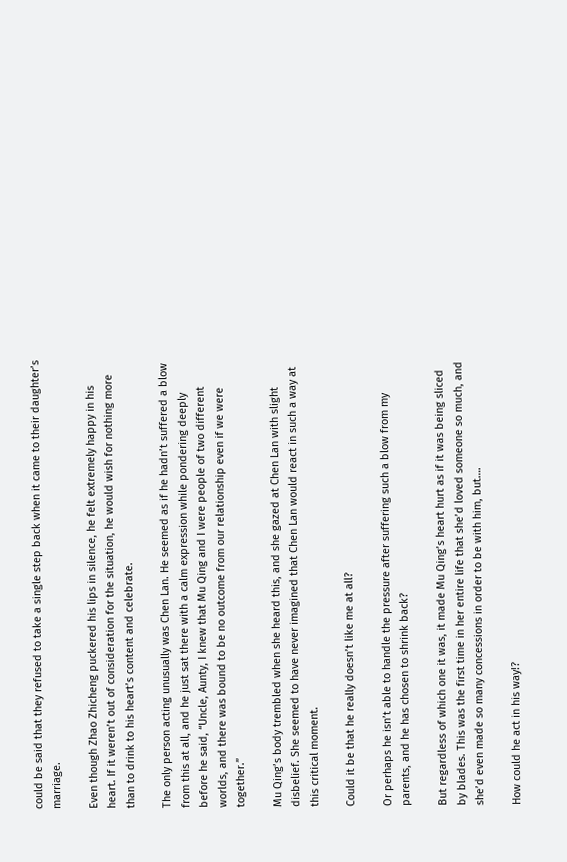could be said that they refused to take a single step back when it came to their daughter’s marriage.

Even though Zhao Zhicheng puckered his lips in silence, he felt extremely happy in his heart. If it weren’t out of consideration for the situation, he would wish for nothing more than to drink to his heart’s content and celebrate.

The only person acting unusually was Chen Lan. He seemed as if he hadn’t suffered a blow from this at all, and he just sat there with a calm expression while pondering deeply before he said, “Uncle, Aunty, I knew that Mu Qing and I were people of two different worlds, and there was bound to be no outcome from our relationship even if we were together.”

Mu Qing’s body trembled when she heard this, and she gazed at Chen Lan with slight disbelief. She seemed to have never imagined that Chen Lan would react in such a way at this critical moment.

Could it be that he really doesn’t like me at all?

Or perhaps he isn’t able to handle the pressure after suffering such a blow from my parents, and he has chosen to shrink back?

But regardless of which one it was, it made Mu Qing’s heart hurt as if it was being sliced by blades. This was the first time in her entire life that she’d loved someone so much, and she’d even made so many concessions in order to be with him, but….

How could he act in his way!?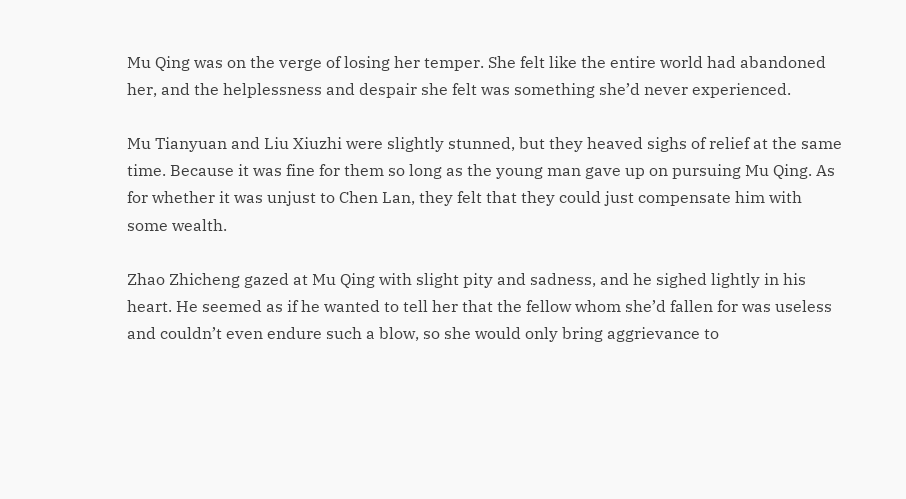Mu Qing was on the verge of losing her temper. She felt like the entire world had abandoned her, and the helplessness and despair she felt was something she’d never experienced.

Mu Tianyuan and Liu Xiuzhi were slightly stunned, but they heaved sighs of relief at the same time. Because it was fine for them so long as the young man gave up on pursuing Mu Qing. As for whether it was unjust to Chen Lan, they felt that they could just compensate him with some wealth.

Zhao Zhicheng gazed at Mu Qing with slight pity and sadness, and he sighed lightly in his heart. He seemed as if he wanted to tell her that the fellow whom she’d fallen for was useless and couldn’t even endure such a blow, so she would only bring aggrievance to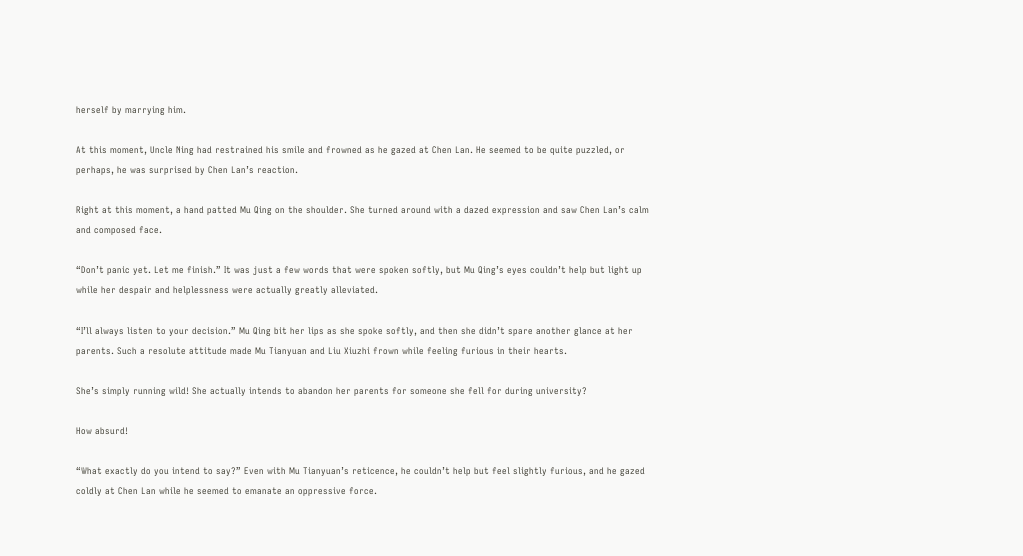herself by marrying him.

At this moment, Uncle Ning had restrained his smile and frowned as he gazed at Chen Lan. He seemed to be quite puzzled, or perhaps, he was surprised by Chen Lan’s reaction.

Right at this moment, a hand patted Mu Qing on the shoulder. She turned around with a dazed expression and saw Chen Lan’s calm and composed face.

“Don’t panic yet. Let me finish.” It was just a few words that were spoken softly, but Mu Qing’s eyes couldn’t help but light up while her despair and helplessness were actually greatly alleviated.

“I’ll always listen to your decision.” Mu Qing bit her lips as she spoke softly, and then she didn’t spare another glance at her parents. Such a resolute attitude made Mu Tianyuan and Liu Xiuzhi frown while feeling furious in their hearts.

She’s simply running wild! She actually intends to abandon her parents for someone she fell for during university?

How absurd!

“What exactly do you intend to say?” Even with Mu Tianyuan’s reticence, he couldn’t help but feel slightly furious, and he gazed coldly at Chen Lan while he seemed to emanate an oppressive force.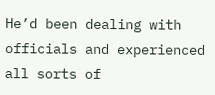He’d been dealing with officials and experienced all sorts of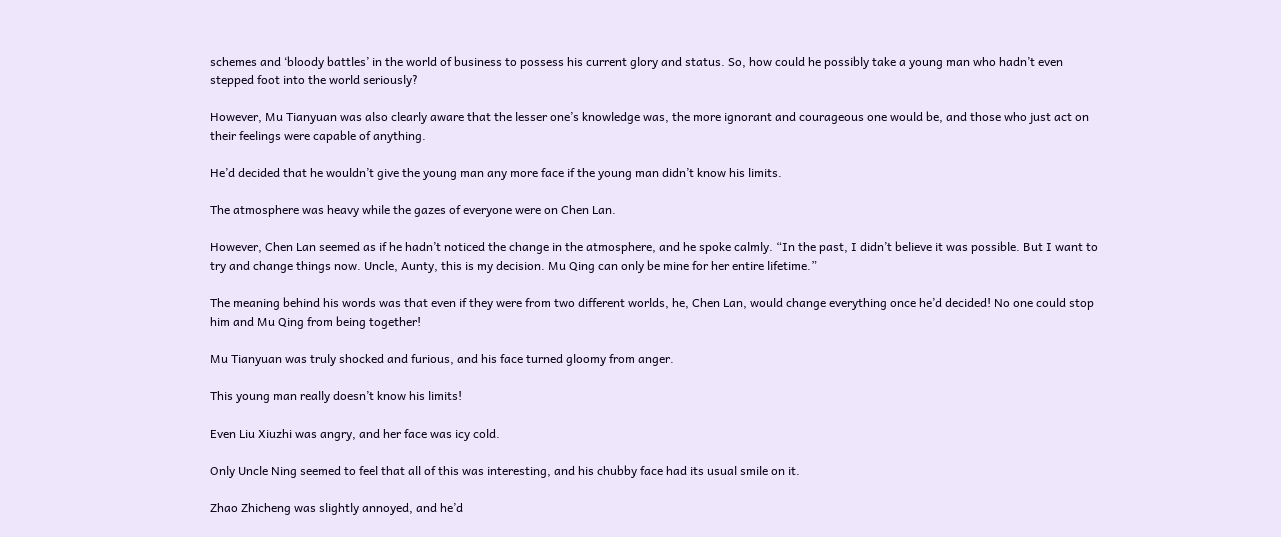schemes and ‘bloody battles’ in the world of business to possess his current glory and status. So, how could he possibly take a young man who hadn’t even stepped foot into the world seriously?

However, Mu Tianyuan was also clearly aware that the lesser one’s knowledge was, the more ignorant and courageous one would be, and those who just act on their feelings were capable of anything.

He’d decided that he wouldn’t give the young man any more face if the young man didn’t know his limits.

The atmosphere was heavy while the gazes of everyone were on Chen Lan.

However, Chen Lan seemed as if he hadn’t noticed the change in the atmosphere, and he spoke calmly. “In the past, I didn’t believe it was possible. But I want to try and change things now. Uncle, Aunty, this is my decision. Mu Qing can only be mine for her entire lifetime.”

The meaning behind his words was that even if they were from two different worlds, he, Chen Lan, would change everything once he’d decided! No one could stop him and Mu Qing from being together!

Mu Tianyuan was truly shocked and furious, and his face turned gloomy from anger.

This young man really doesn’t know his limits!

Even Liu Xiuzhi was angry, and her face was icy cold.

Only Uncle Ning seemed to feel that all of this was interesting, and his chubby face had its usual smile on it.

Zhao Zhicheng was slightly annoyed, and he’d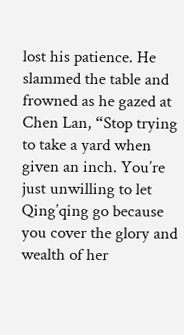lost his patience. He slammed the table and frowned as he gazed at Chen Lan, “Stop trying to take a yard when given an inch. You’re just unwilling to let Qing’qing go because you cover the glory and wealth of her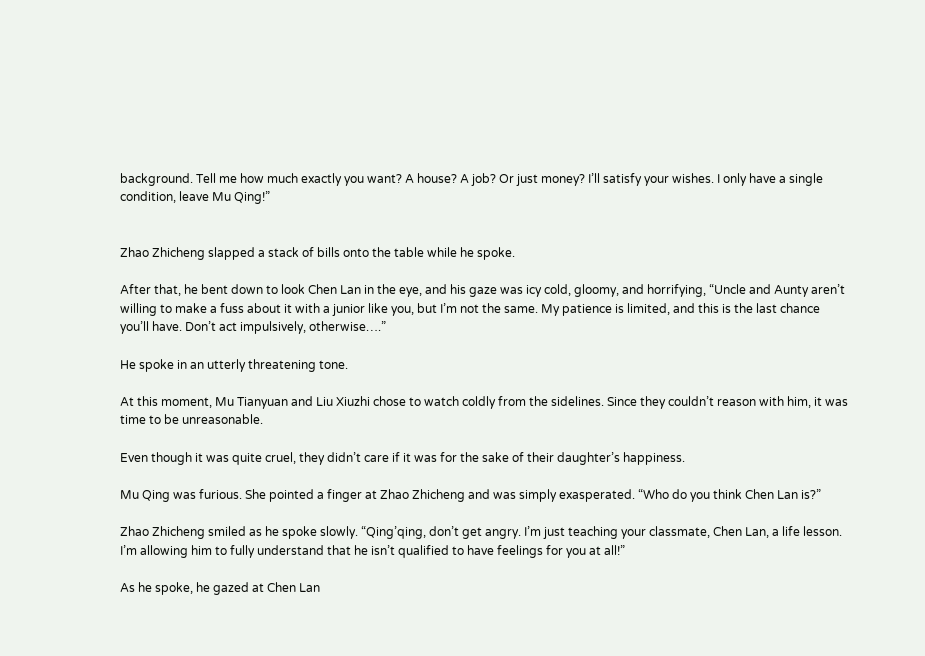background. Tell me how much exactly you want? A house? A job? Or just money? I’ll satisfy your wishes. I only have a single condition, leave Mu Qing!”


Zhao Zhicheng slapped a stack of bills onto the table while he spoke.

After that, he bent down to look Chen Lan in the eye, and his gaze was icy cold, gloomy, and horrifying, “Uncle and Aunty aren’t willing to make a fuss about it with a junior like you, but I’m not the same. My patience is limited, and this is the last chance you’ll have. Don’t act impulsively, otherwise….”

He spoke in an utterly threatening tone.

At this moment, Mu Tianyuan and Liu Xiuzhi chose to watch coldly from the sidelines. Since they couldn’t reason with him, it was time to be unreasonable.

Even though it was quite cruel, they didn’t care if it was for the sake of their daughter’s happiness.

Mu Qing was furious. She pointed a finger at Zhao Zhicheng and was simply exasperated. “Who do you think Chen Lan is?”

Zhao Zhicheng smiled as he spoke slowly. “Qing’qing, don’t get angry. I’m just teaching your classmate, Chen Lan, a life lesson. I’m allowing him to fully understand that he isn’t qualified to have feelings for you at all!”

As he spoke, he gazed at Chen Lan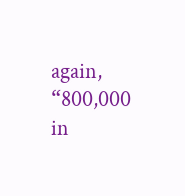again, “800,000 in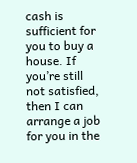cash is sufficient for you to buy a house. If you’re still not satisfied, then I can arrange a job for you in the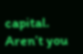capital. Aren’t you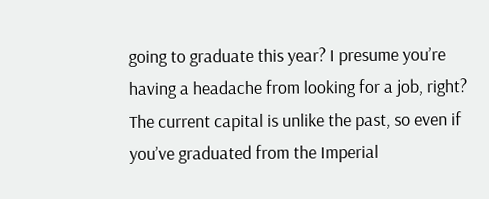going to graduate this year? I presume you’re having a headache from looking for a job, right? The current capital is unlike the past, so even if you’ve graduated from the Imperial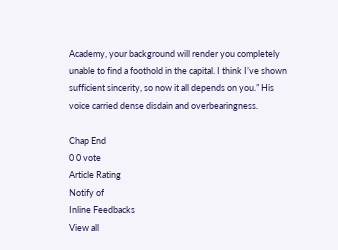Academy, your background will render you completely unable to find a foothold in the capital. I think I’ve shown sufficient sincerity, so now it all depends on you.” His voice carried dense disdain and overbearingness.

Chap End
0 0 vote
Article Rating
Notify of
Inline Feedbacks
View all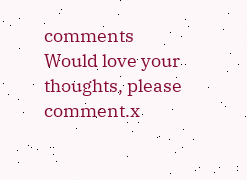comments
Would love your thoughts, please comment.x